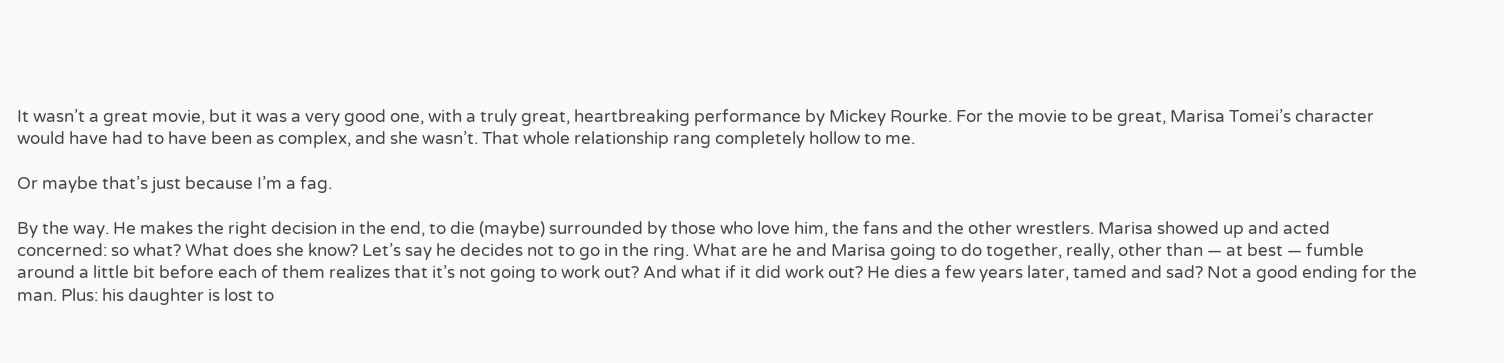It wasn’t a great movie, but it was a very good one, with a truly great, heartbreaking performance by Mickey Rourke. For the movie to be great, Marisa Tomei’s character would have had to have been as complex, and she wasn’t. That whole relationship rang completely hollow to me.

Or maybe that’s just because I’m a fag.

By the way. He makes the right decision in the end, to die (maybe) surrounded by those who love him, the fans and the other wrestlers. Marisa showed up and acted concerned: so what? What does she know? Let’s say he decides not to go in the ring. What are he and Marisa going to do together, really, other than — at best — fumble around a little bit before each of them realizes that it’s not going to work out? And what if it did work out? He dies a few years later, tamed and sad? Not a good ending for the man. Plus: his daughter is lost to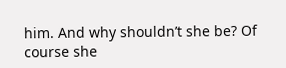him. And why shouldn’t she be? Of course she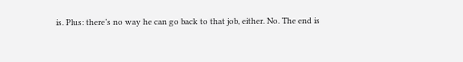is. Plus: there’s no way he can go back to that job, either. No. The end is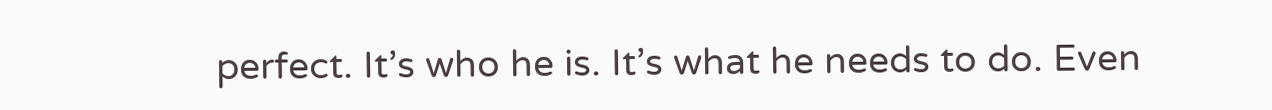perfect. It’s who he is. It’s what he needs to do. Even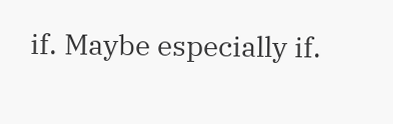if. Maybe especially if.